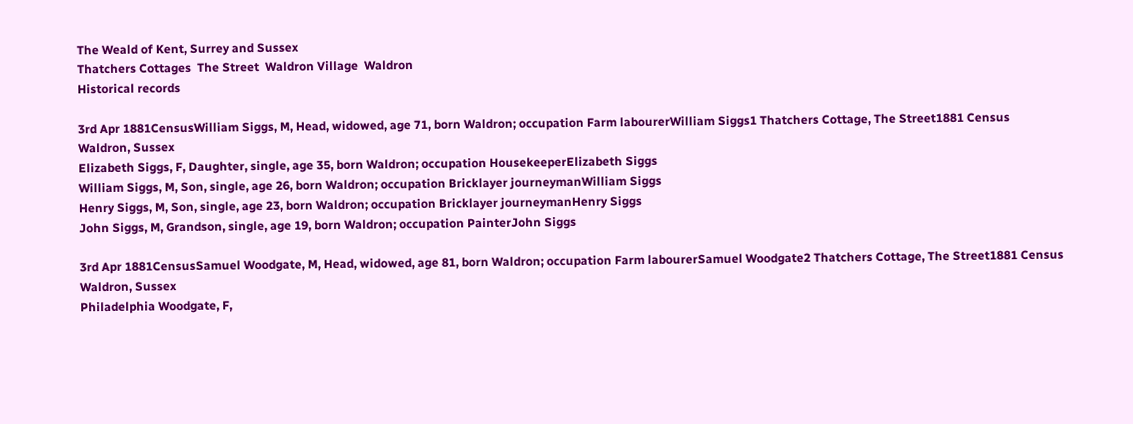The Weald of Kent, Surrey and Sussex
Thatchers Cottages  The Street  Waldron Village  Waldron
Historical records

3rd Apr 1881CensusWilliam Siggs, M, Head, widowed, age 71, born Waldron; occupation Farm labourerWilliam Siggs1 Thatchers Cottage, The Street1881 Census
Waldron, Sussex
Elizabeth Siggs, F, Daughter, single, age 35, born Waldron; occupation HousekeeperElizabeth Siggs
William Siggs, M, Son, single, age 26, born Waldron; occupation Bricklayer journeymanWilliam Siggs
Henry Siggs, M, Son, single, age 23, born Waldron; occupation Bricklayer journeymanHenry Siggs
John Siggs, M, Grandson, single, age 19, born Waldron; occupation PainterJohn Siggs

3rd Apr 1881CensusSamuel Woodgate, M, Head, widowed, age 81, born Waldron; occupation Farm labourerSamuel Woodgate2 Thatchers Cottage, The Street1881 Census
Waldron, Sussex
Philadelphia Woodgate, F,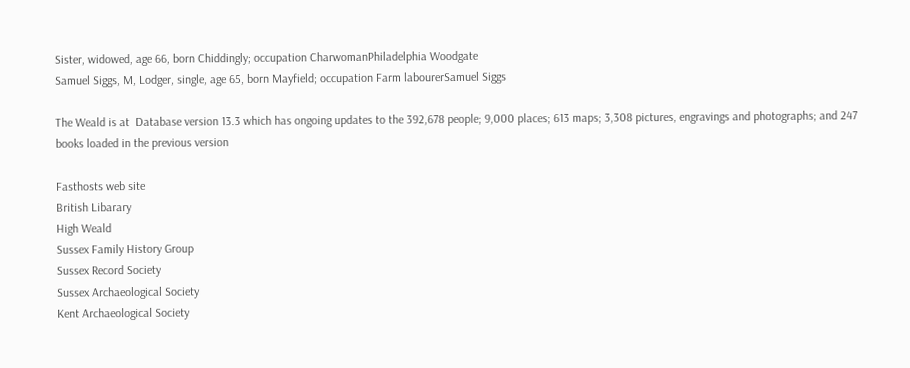Sister, widowed, age 66, born Chiddingly; occupation CharwomanPhiladelphia Woodgate
Samuel Siggs, M, Lodger, single, age 65, born Mayfield; occupation Farm labourerSamuel Siggs

The Weald is at  Database version 13.3 which has ongoing updates to the 392,678 people; 9,000 places; 613 maps; 3,308 pictures, engravings and photographs; and 247 books loaded in the previous version

Fasthosts web site
British Libarary
High Weald
Sussex Family History Group
Sussex Record Society
Sussex Archaeological Society
Kent Archaeological Society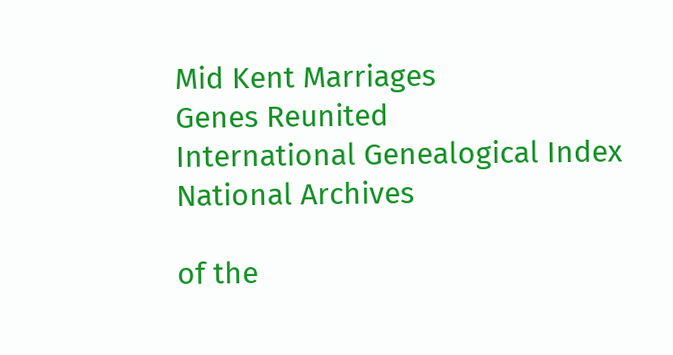Mid Kent Marriages
Genes Reunited
International Genealogical Index
National Archives

of the